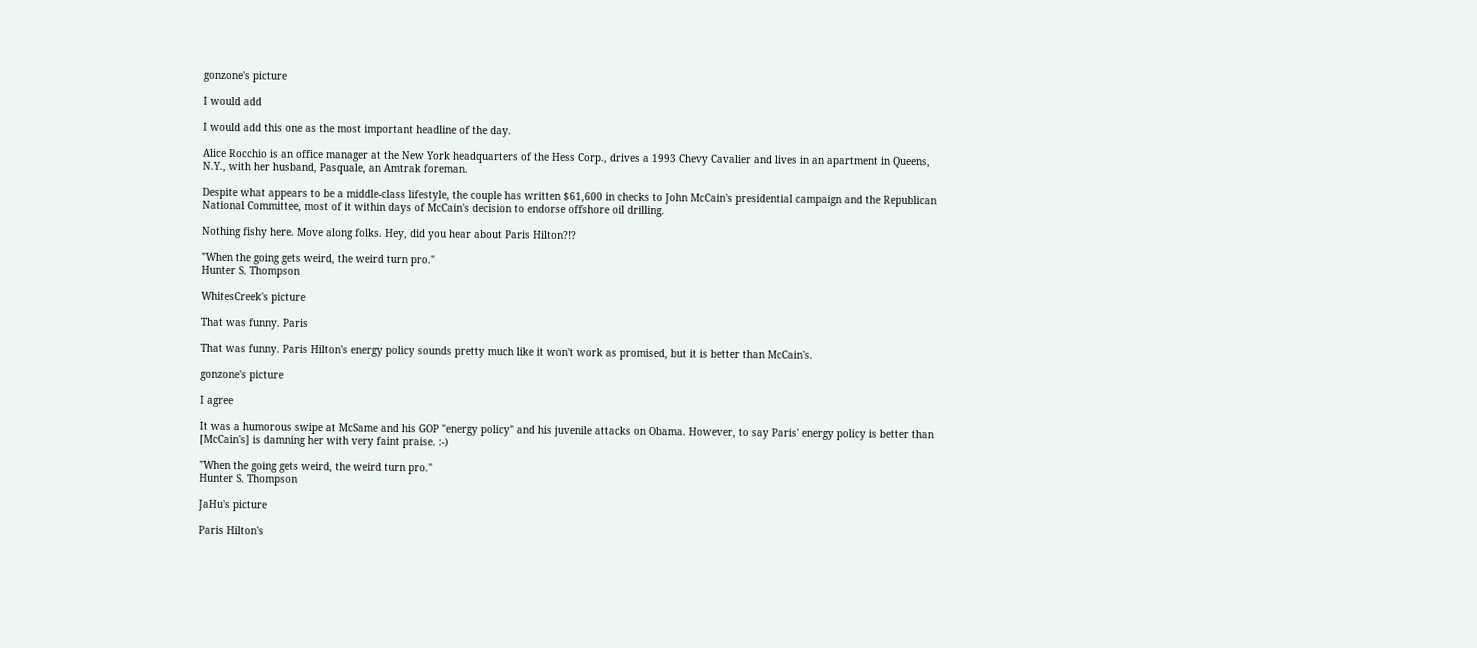gonzone's picture

I would add

I would add this one as the most important headline of the day.

Alice Rocchio is an office manager at the New York headquarters of the Hess Corp., drives a 1993 Chevy Cavalier and lives in an apartment in Queens, N.Y., with her husband, Pasquale, an Amtrak foreman.

Despite what appears to be a middle-class lifestyle, the couple has written $61,600 in checks to John McCain's presidential campaign and the Republican National Committee, most of it within days of McCain's decision to endorse offshore oil drilling.

Nothing fishy here. Move along folks. Hey, did you hear about Paris Hilton?!?

"When the going gets weird, the weird turn pro."
Hunter S. Thompson

WhitesCreek's picture

That was funny. Paris

That was funny. Paris Hilton's energy policy sounds pretty much like it won't work as promised, but it is better than McCain's.

gonzone's picture

I agree

It was a humorous swipe at McSame and his GOP "energy policy" and his juvenile attacks on Obama. However, to say Paris' energy policy is better than [McCain's] is damning her with very faint praise. :-)

"When the going gets weird, the weird turn pro."
Hunter S. Thompson

JaHu's picture

Paris Hilton's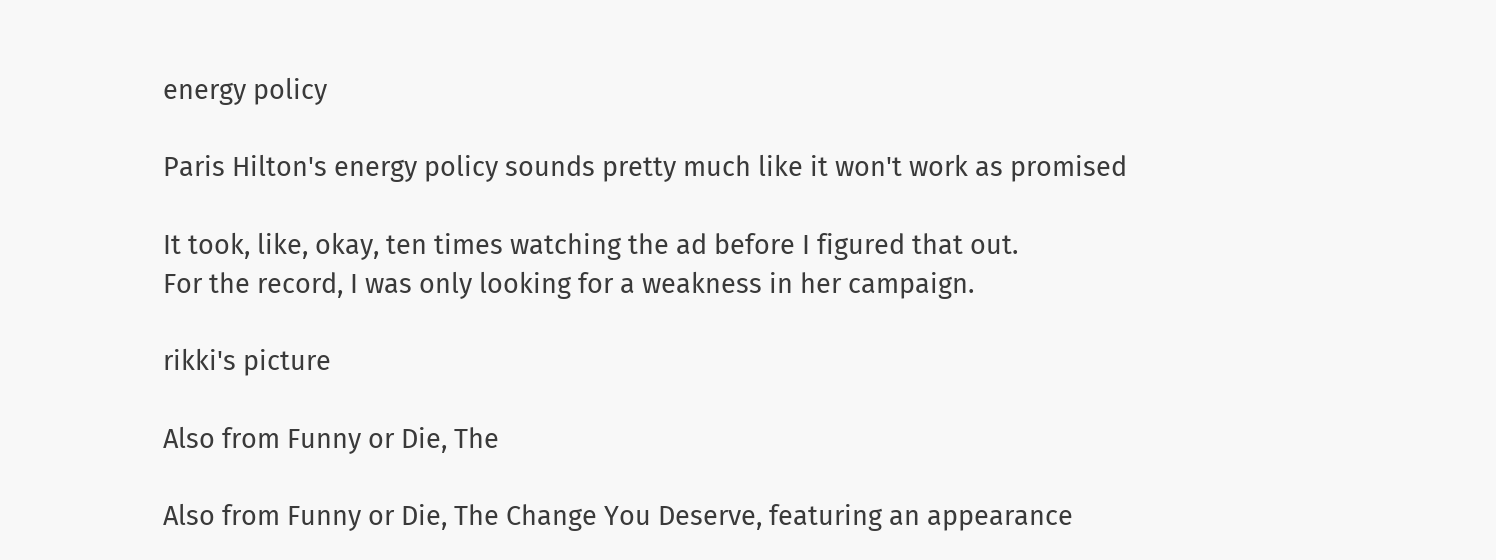energy policy

Paris Hilton's energy policy sounds pretty much like it won't work as promised

It took, like, okay, ten times watching the ad before I figured that out.
For the record, I was only looking for a weakness in her campaign.

rikki's picture

Also from Funny or Die, The

Also from Funny or Die, The Change You Deserve, featuring an appearance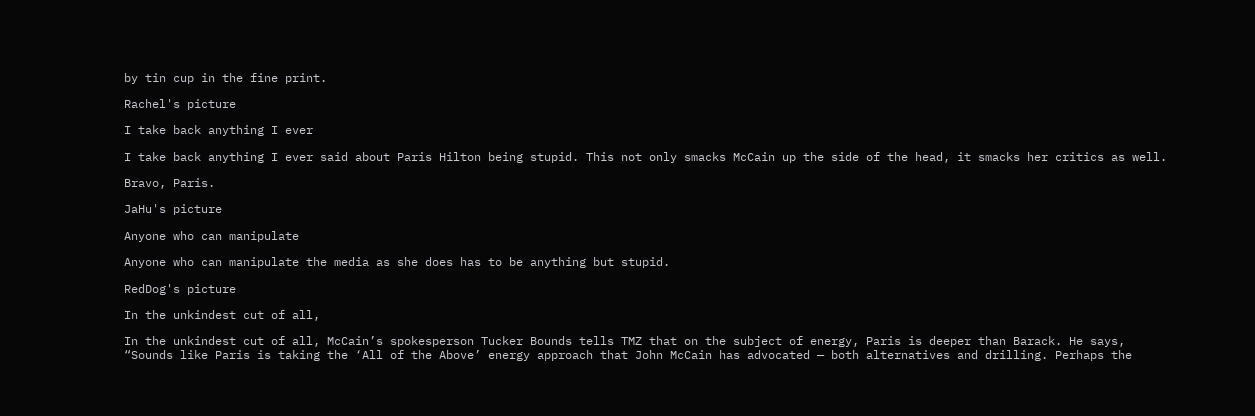by tin cup in the fine print.

Rachel's picture

I take back anything I ever

I take back anything I ever said about Paris Hilton being stupid. This not only smacks McCain up the side of the head, it smacks her critics as well.

Bravo, Paris.

JaHu's picture

Anyone who can manipulate

Anyone who can manipulate the media as she does has to be anything but stupid.

RedDog's picture

In the unkindest cut of all,

In the unkindest cut of all, McCain’s spokesperson Tucker Bounds tells TMZ that on the subject of energy, Paris is deeper than Barack. He says, “Sounds like Paris is taking the ‘All of the Above’ energy approach that John McCain has advocated — both alternatives and drilling. Perhaps the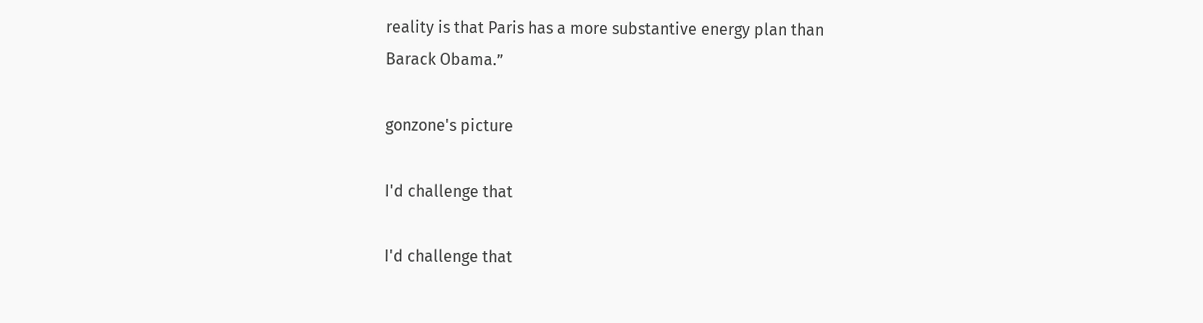reality is that Paris has a more substantive energy plan than Barack Obama.”

gonzone's picture

I'd challenge that

I'd challenge that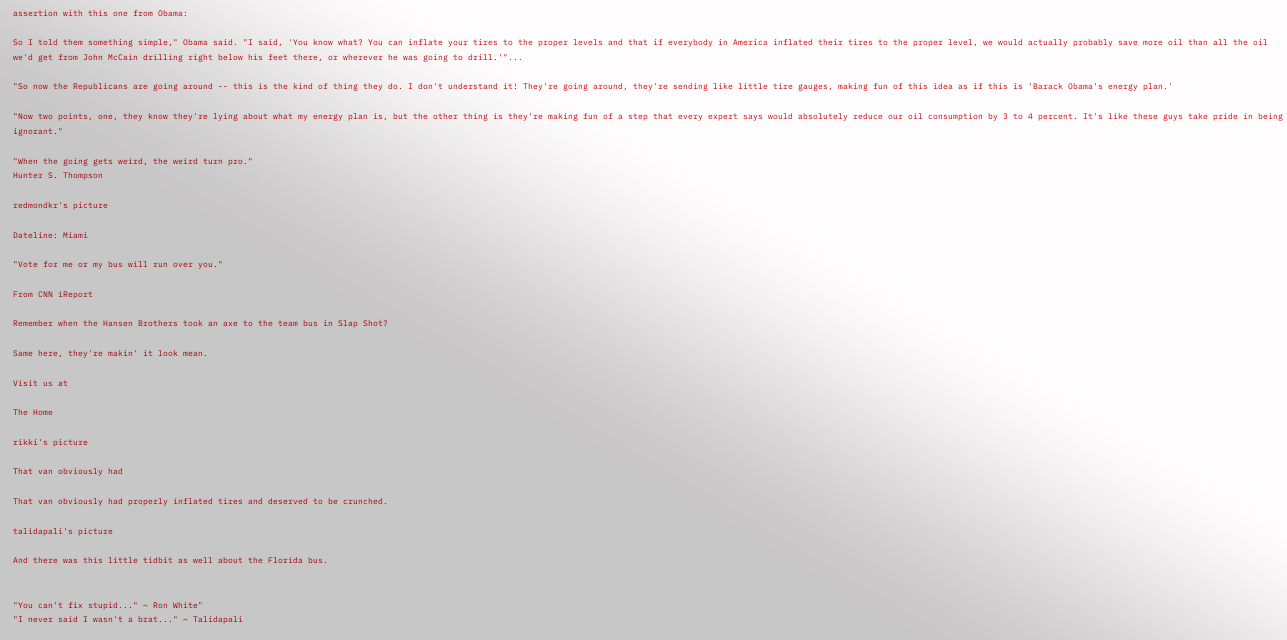assertion with this one from Obama:

So I told them something simple," Obama said. "I said, 'You know what? You can inflate your tires to the proper levels and that if everybody in America inflated their tires to the proper level, we would actually probably save more oil than all the oil we'd get from John McCain drilling right below his feet there, or wherever he was going to drill.'"...

"So now the Republicans are going around -- this is the kind of thing they do. I don't understand it! They're going around, they're sending like little tire gauges, making fun of this idea as if this is 'Barack Obama's energy plan.'

"Now two points, one, they know they're lying about what my energy plan is, but the other thing is they're making fun of a step that every expert says would absolutely reduce our oil consumption by 3 to 4 percent. It's like these guys take pride in being ignorant."

"When the going gets weird, the weird turn pro."
Hunter S. Thompson

redmondkr's picture

Dateline: Miami

"Vote for me or my bus will run over you."

From CNN iReport

Remember when the Hansen Brothers took an axe to the team bus in Slap Shot?

Same here, they're makin' it look mean.

Visit us at

The Home

rikki's picture

That van obviously had

That van obviously had properly inflated tires and deserved to be crunched.

talidapali's picture

And there was this little tidbit as well about the Florida bus.


"You can't fix stupid..." ~ Ron White"
"I never said I wasn't a brat..." ~ Talidapali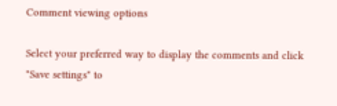Comment viewing options

Select your preferred way to display the comments and click "Save settings" to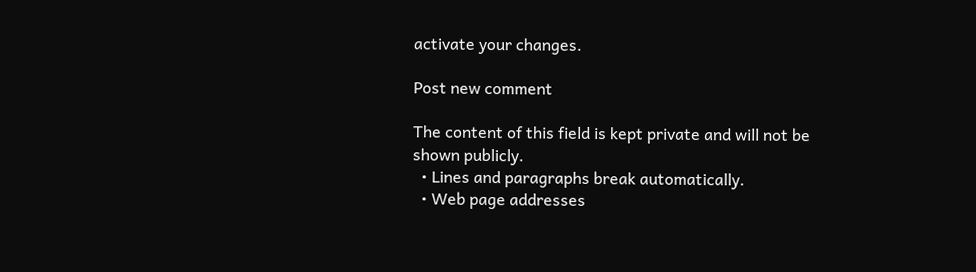activate your changes.

Post new comment

The content of this field is kept private and will not be shown publicly.
  • Lines and paragraphs break automatically.
  • Web page addresses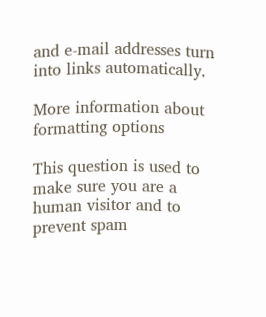and e-mail addresses turn into links automatically.

More information about formatting options

This question is used to make sure you are a human visitor and to prevent spam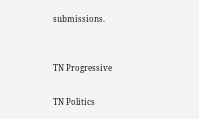submissions.


TN Progressive

TN Politics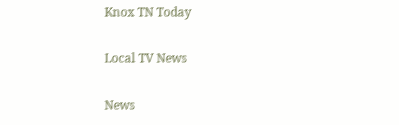Knox TN Today

Local TV News

News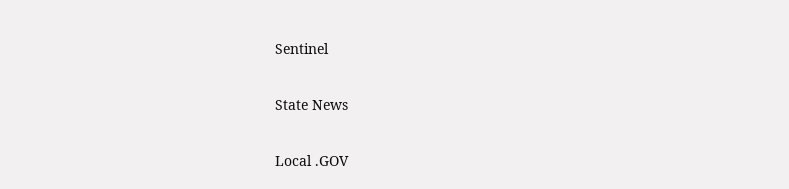Sentinel

State News

Local .GOV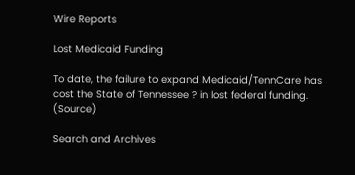Wire Reports

Lost Medicaid Funding

To date, the failure to expand Medicaid/TennCare has cost the State of Tennessee ? in lost federal funding. (Source)

Search and Archives